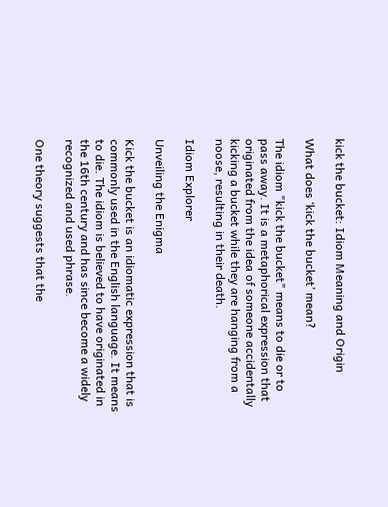kick the bucket: Idiom Meaning and Origin

What does ‘kick the bucket’ mean?

The idiom "kick the bucket" means to die or to pass away. It is a metaphorical expression that originated from the idea of someone accidentally kicking a bucket while they are hanging from a noose, resulting in their death.

Idiom Explorer

Unveiling the Enigma

Kick the bucket is an idiomatic expression that is commonly used in the English language. It means to die. The idiom is believed to have originated in the 16th century and has since become a widely recognized and used phrase.

One theory suggests that the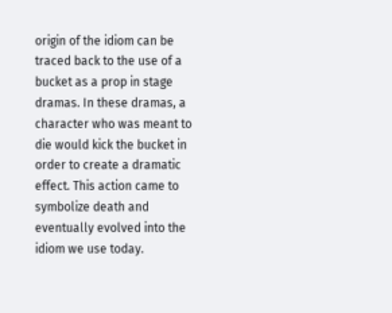origin of the idiom can be traced back to the use of a bucket as a prop in stage dramas. In these dramas, a character who was meant to die would kick the bucket in order to create a dramatic effect. This action came to symbolize death and eventually evolved into the idiom we use today.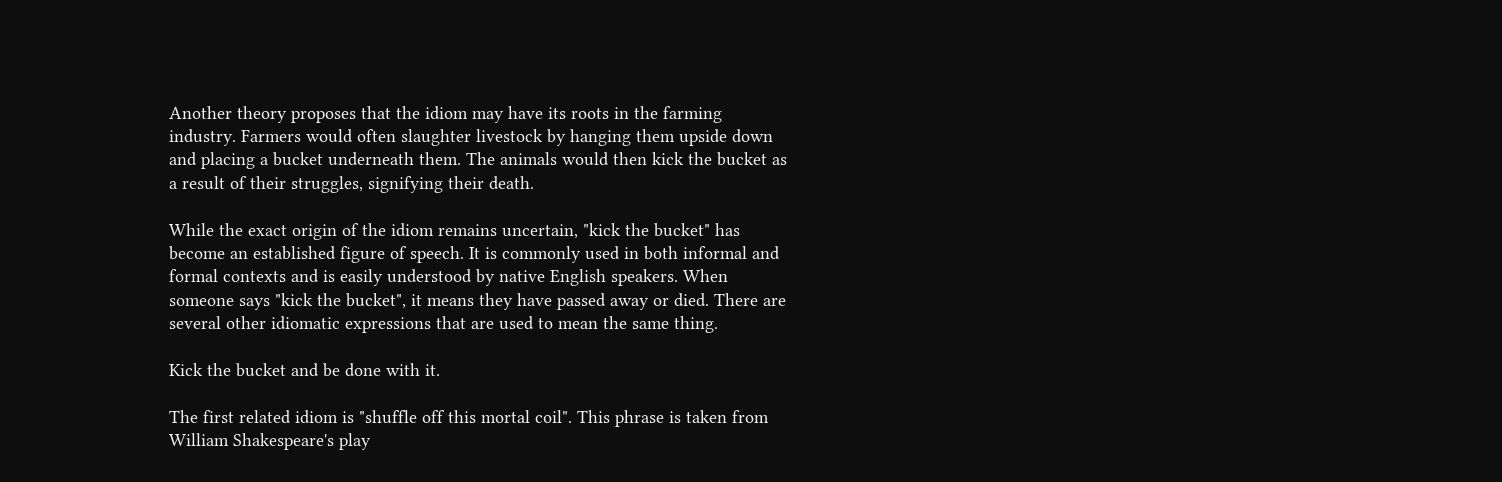Another theory proposes that the idiom may have its roots in the farming industry. Farmers would often slaughter livestock by hanging them upside down and placing a bucket underneath them. The animals would then kick the bucket as a result of their struggles, signifying their death.

While the exact origin of the idiom remains uncertain, "kick the bucket" has become an established figure of speech. It is commonly used in both informal and formal contexts and is easily understood by native English speakers. When someone says "kick the bucket", it means they have passed away or died. There are several other idiomatic expressions that are used to mean the same thing.

Kick the bucket and be done with it.

The first related idiom is "shuffle off this mortal coil". This phrase is taken from William Shakespeare's play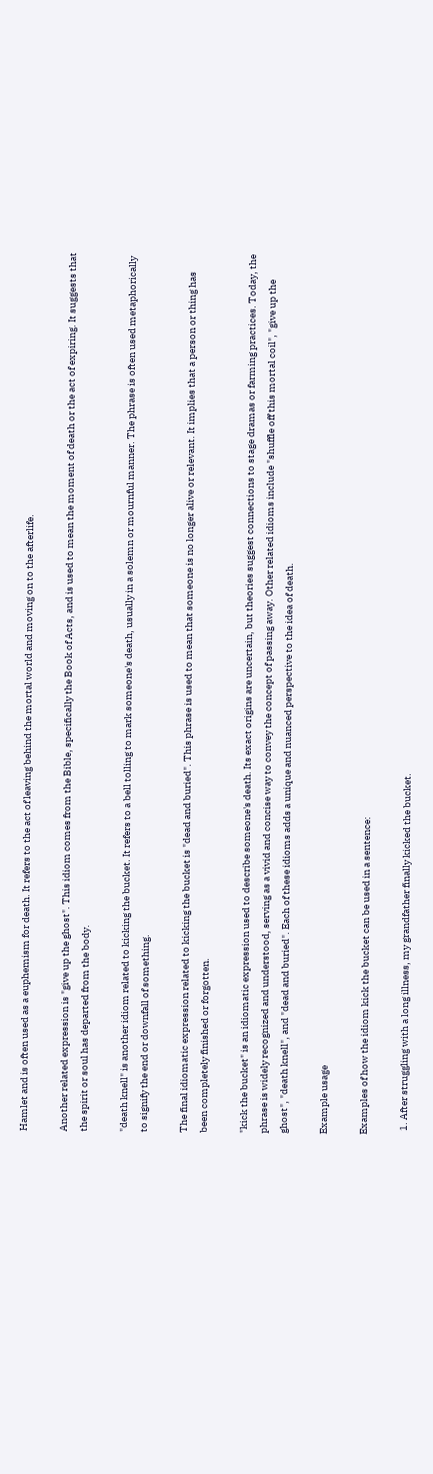Hamlet and is often used as a euphemism for death. It refers to the act of leaving behind the mortal world and moving on to the afterlife.

Another related expression is "give up the ghost". This idiom comes from the Bible, specifically the Book of Acts, and is used to mean the moment of death or the act of expiring. It suggests that the spirit or soul has departed from the body.

"death knell" is another idiom related to kicking the bucket. It refers to a bell tolling to mark someone's death, usually in a solemn or mournful manner. The phrase is often used metaphorically to signify the end or downfall of something.

The final idiomatic expression related to kicking the bucket is "dead and buried". This phrase is used to mean that someone is no longer alive or relevant. It implies that a person or thing has been completely finished or forgotten.

"kick the bucket" is an idiomatic expression used to describe someone's death. Its exact origins are uncertain, but theories suggest connections to stage dramas or farming practices. Today, the phrase is widely recognized and understood, serving as a vivid and concise way to convey the concept of passing away. Other related idioms include "shuffle off this mortal coil", "give up the ghost", "death knell", and "dead and buried". Each of these idioms adds a unique and nuanced perspective to the idea of death.

Example usage

Examples of how the idiom kick the bucket can be used in a sentence:

  1. After struggling with a long illness, my grandfather finally kicked the bucket.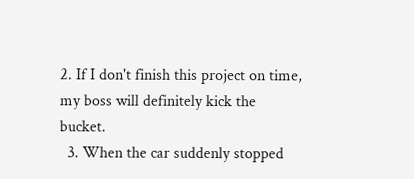2. If I don't finish this project on time, my boss will definitely kick the bucket.
  3. When the car suddenly stopped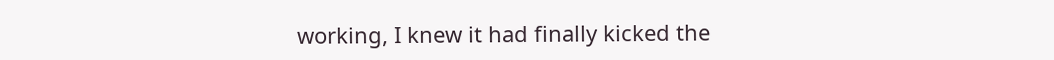working, I knew it had finally kicked the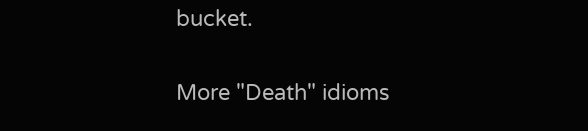bucket.

More "Death" idioms